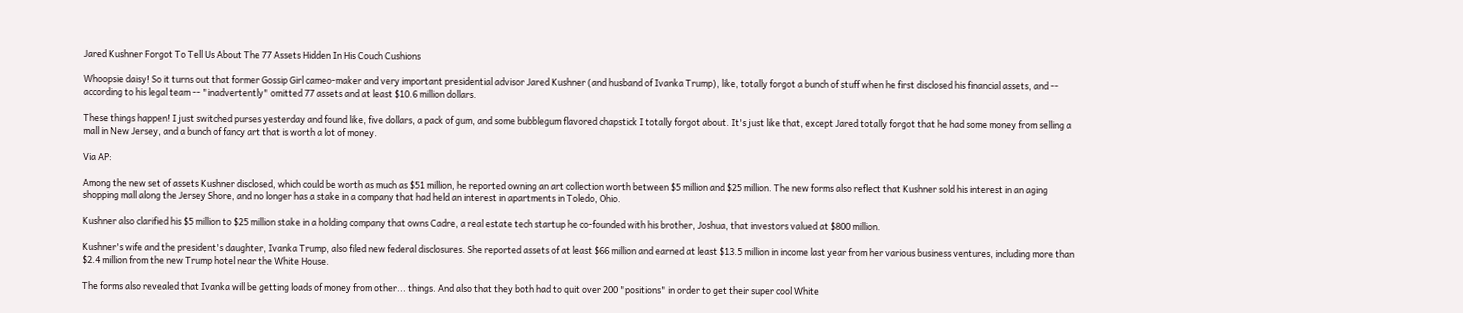Jared Kushner Forgot To Tell Us About The 77 Assets Hidden In His Couch Cushions

Whoopsie daisy! So it turns out that former Gossip Girl cameo-maker and very important presidential advisor Jared Kushner (and husband of Ivanka Trump), like, totally forgot a bunch of stuff when he first disclosed his financial assets, and -- according to his legal team -- "inadvertently" omitted 77 assets and at least $10.6 million dollars.

These things happen! I just switched purses yesterday and found like, five dollars, a pack of gum, and some bubblegum flavored chapstick I totally forgot about. It's just like that, except Jared totally forgot that he had some money from selling a mall in New Jersey, and a bunch of fancy art that is worth a lot of money.

Via AP:

Among the new set of assets Kushner disclosed, which could be worth as much as $51 million, he reported owning an art collection worth between $5 million and $25 million. The new forms also reflect that Kushner sold his interest in an aging shopping mall along the Jersey Shore, and no longer has a stake in a company that had held an interest in apartments in Toledo, Ohio.

Kushner also clarified his $5 million to $25 million stake in a holding company that owns Cadre, a real estate tech startup he co-founded with his brother, Joshua, that investors valued at $800 million.

Kushner's wife and the president's daughter, Ivanka Trump, also filed new federal disclosures. She reported assets of at least $66 million and earned at least $13.5 million in income last year from her various business ventures, including more than $2.4 million from the new Trump hotel near the White House.

The forms also revealed that Ivanka will be getting loads of money from other... things. And also that they both had to quit over 200 "positions" in order to get their super cool White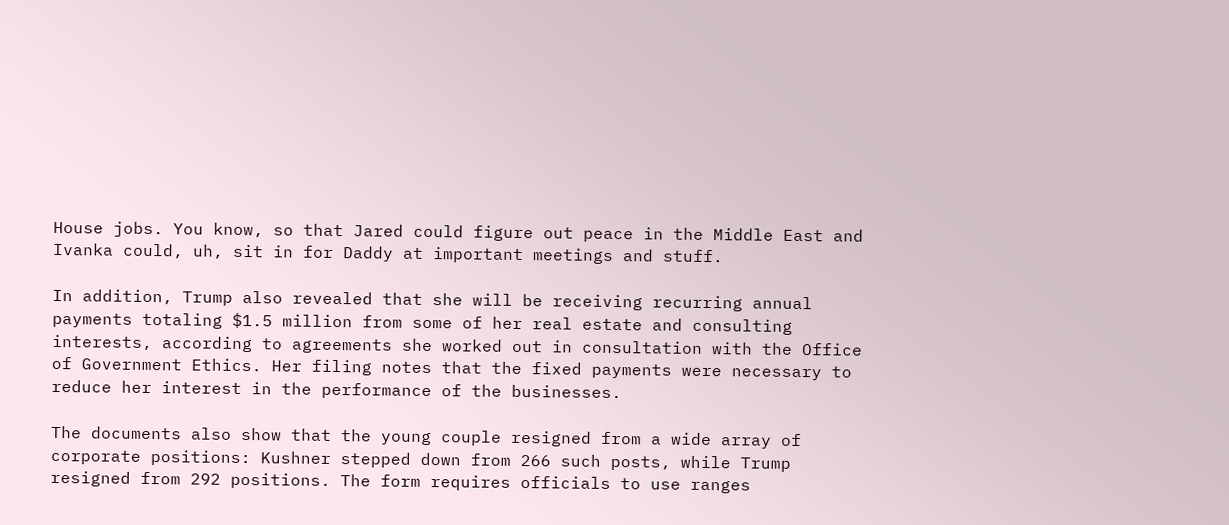House jobs. You know, so that Jared could figure out peace in the Middle East and Ivanka could, uh, sit in for Daddy at important meetings and stuff.

In addition, Trump also revealed that she will be receiving recurring annual payments totaling $1.5 million from some of her real estate and consulting interests, according to agreements she worked out in consultation with the Office of Government Ethics. Her filing notes that the fixed payments were necessary to reduce her interest in the performance of the businesses.

The documents also show that the young couple resigned from a wide array of corporate positions: Kushner stepped down from 266 such posts, while Trump resigned from 292 positions. The form requires officials to use ranges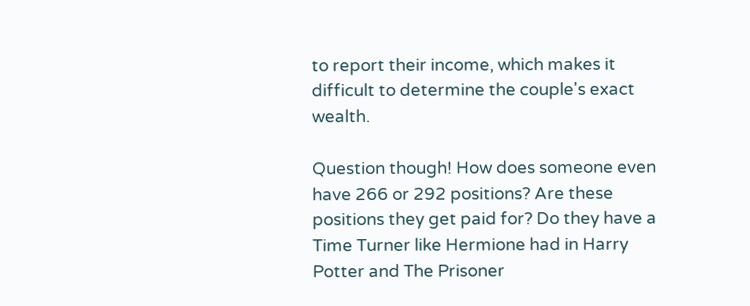to report their income, which makes it difficult to determine the couple's exact wealth.

Question though! How does someone even have 266 or 292 positions? Are these positions they get paid for? Do they have a Time Turner like Hermione had in Harry Potter and The Prisoner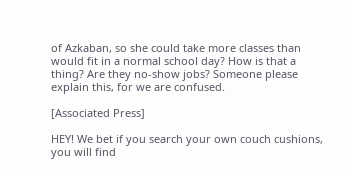of Azkaban, so she could take more classes than would fit in a normal school day? How is that a thing? Are they no-show jobs? Someone please explain this, for we are confused.

[Associated Press]

HEY! We bet if you search your own couch cushions, you will find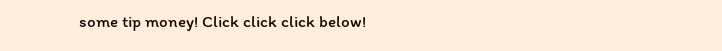some tip money! Click click click below!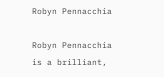Robyn Pennacchia

Robyn Pennacchia is a brilliant,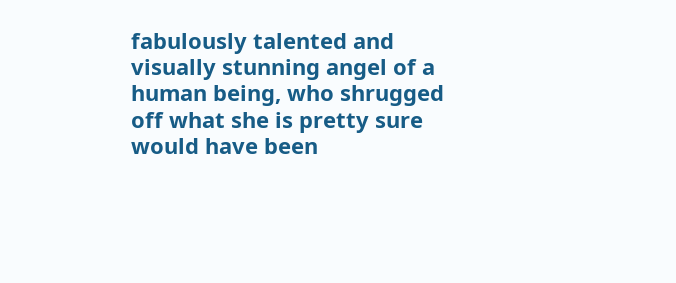fabulously talented and visually stunning angel of a human being, who shrugged off what she is pretty sure would have been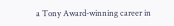a Tony Award-winning career in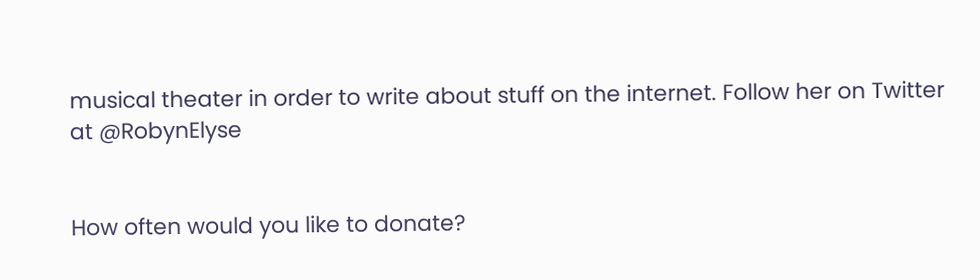musical theater in order to write about stuff on the internet. Follow her on Twitter at @RobynElyse


How often would you like to donate?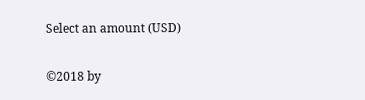Select an amount (USD)


©2018 by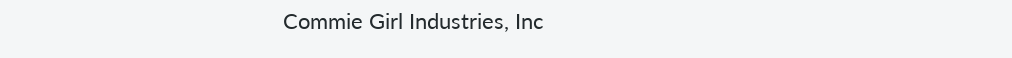Commie Girl Industries, Inc